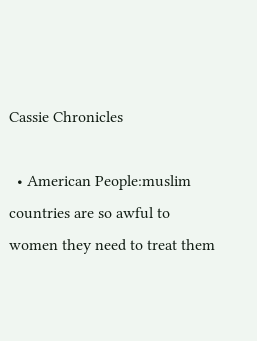Cassie Chronicles

  • American People:muslim countries are so awful to women they need to treat them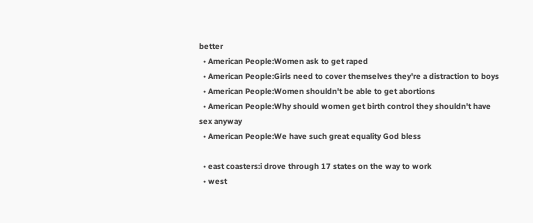better
  • American People:Women ask to get raped
  • American People:Girls need to cover themselves they're a distraction to boys
  • American People:Women shouldn't be able to get abortions
  • American People:Why should women get birth control they shouldn't have sex anyway
  • American People:We have such great equality God bless

  • east coasters:i drove through 17 states on the way to work
  • west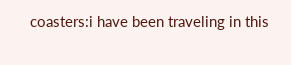coasters:i have been traveling in this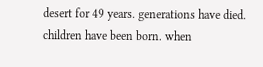desert for 49 years. generations have died. children have been born. when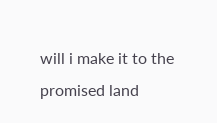will i make it to the promised land